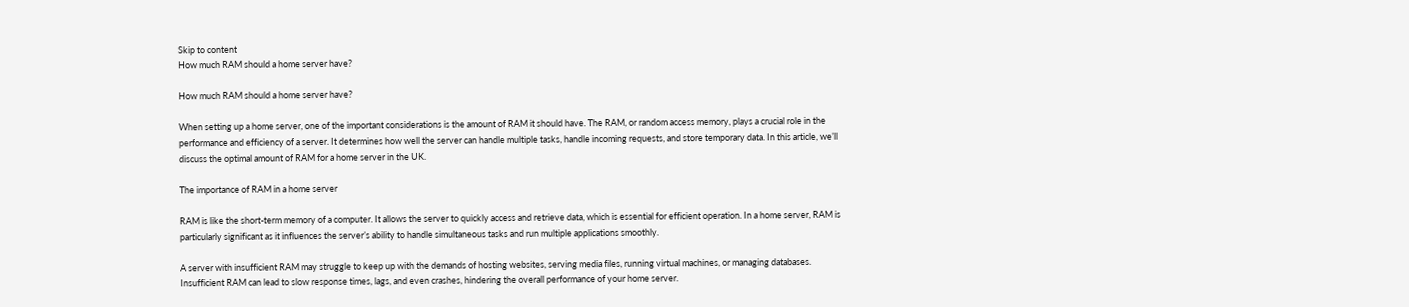Skip to content
How much RAM should a home server have?

How much RAM should a home server have?

When setting up a home server, one of the important considerations is the amount of RAM it should have. The RAM, or random access memory, plays a crucial role in the performance and efficiency of a server. It determines how well the server can handle multiple tasks, handle incoming requests, and store temporary data. In this article, we’ll discuss the optimal amount of RAM for a home server in the UK.

The importance of RAM in a home server

RAM is like the short-term memory of a computer. It allows the server to quickly access and retrieve data, which is essential for efficient operation. In a home server, RAM is particularly significant as it influences the server’s ability to handle simultaneous tasks and run multiple applications smoothly.

A server with insufficient RAM may struggle to keep up with the demands of hosting websites, serving media files, running virtual machines, or managing databases. Insufficient RAM can lead to slow response times, lags, and even crashes, hindering the overall performance of your home server.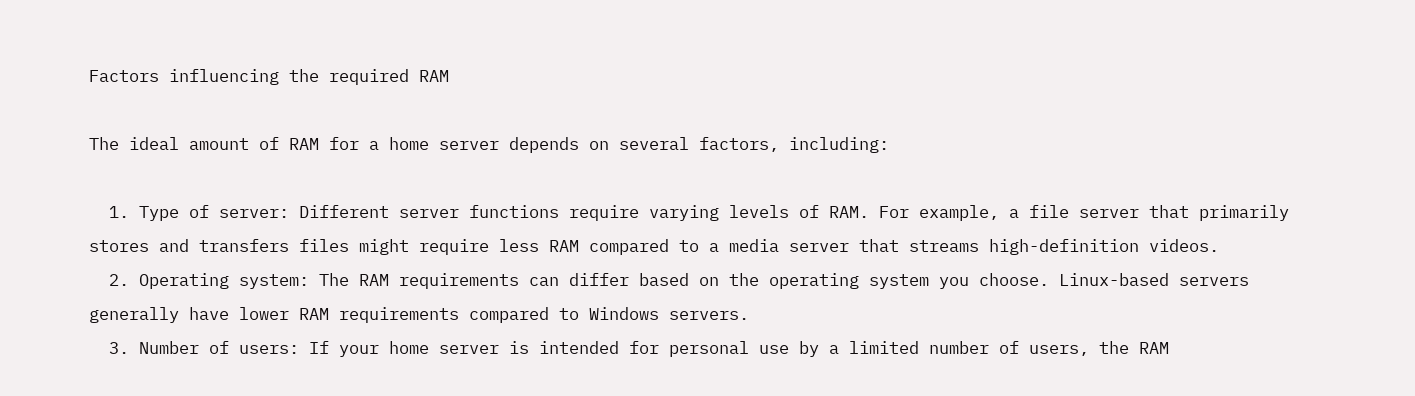Factors influencing the required RAM

The ideal amount of RAM for a home server depends on several factors, including:

  1. Type of server: Different server functions require varying levels of RAM. For example, a file server that primarily stores and transfers files might require less RAM compared to a media server that streams high-definition videos.
  2. Operating system: The RAM requirements can differ based on the operating system you choose. Linux-based servers generally have lower RAM requirements compared to Windows servers.
  3. Number of users: If your home server is intended for personal use by a limited number of users, the RAM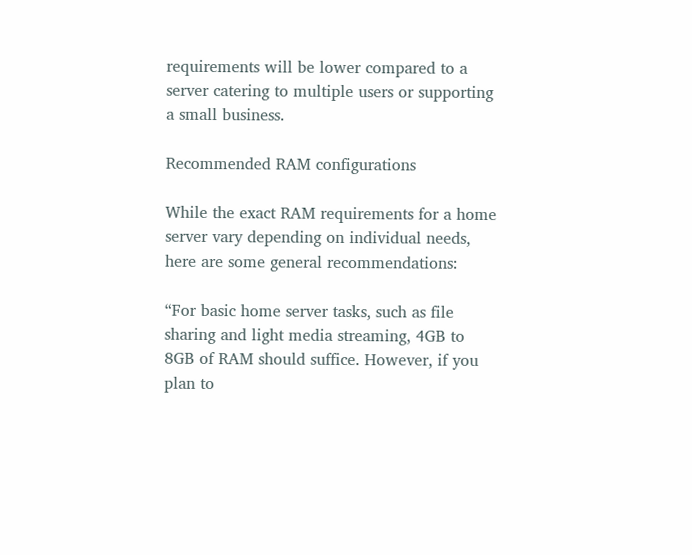requirements will be lower compared to a server catering to multiple users or supporting a small business.

Recommended RAM configurations

While the exact RAM requirements for a home server vary depending on individual needs, here are some general recommendations:

“For basic home server tasks, such as file sharing and light media streaming, 4GB to 8GB of RAM should suffice. However, if you plan to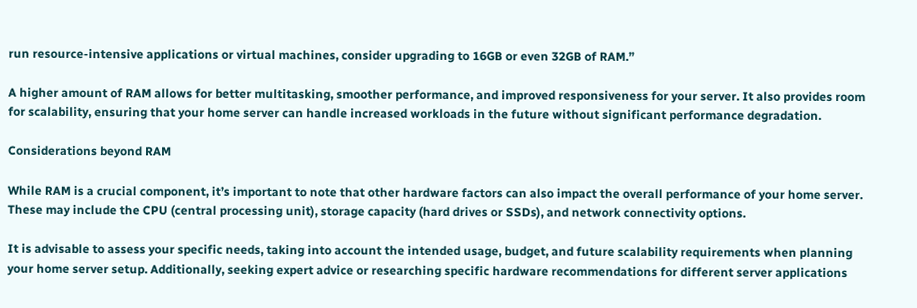run resource-intensive applications or virtual machines, consider upgrading to 16GB or even 32GB of RAM.”

A higher amount of RAM allows for better multitasking, smoother performance, and improved responsiveness for your server. It also provides room for scalability, ensuring that your home server can handle increased workloads in the future without significant performance degradation.

Considerations beyond RAM

While RAM is a crucial component, it’s important to note that other hardware factors can also impact the overall performance of your home server. These may include the CPU (central processing unit), storage capacity (hard drives or SSDs), and network connectivity options.

It is advisable to assess your specific needs, taking into account the intended usage, budget, and future scalability requirements when planning your home server setup. Additionally, seeking expert advice or researching specific hardware recommendations for different server applications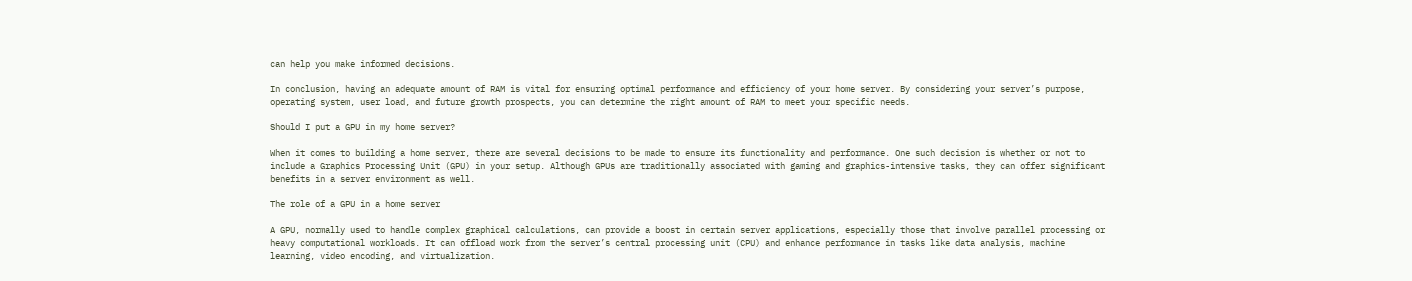can help you make informed decisions.

In conclusion, having an adequate amount of RAM is vital for ensuring optimal performance and efficiency of your home server. By considering your server’s purpose, operating system, user load, and future growth prospects, you can determine the right amount of RAM to meet your specific needs.

Should I put a GPU in my home server?

When it comes to building a home server, there are several decisions to be made to ensure its functionality and performance. One such decision is whether or not to include a Graphics Processing Unit (GPU) in your setup. Although GPUs are traditionally associated with gaming and graphics-intensive tasks, they can offer significant benefits in a server environment as well.

The role of a GPU in a home server

A GPU, normally used to handle complex graphical calculations, can provide a boost in certain server applications, especially those that involve parallel processing or heavy computational workloads. It can offload work from the server’s central processing unit (CPU) and enhance performance in tasks like data analysis, machine learning, video encoding, and virtualization.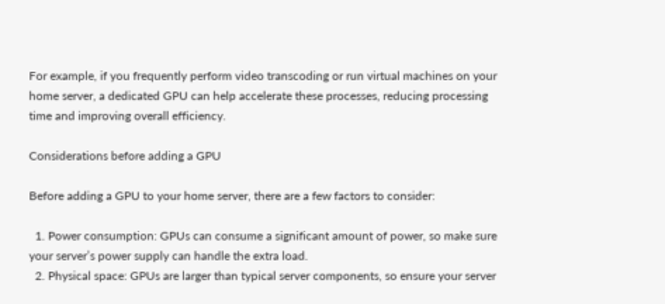For example, if you frequently perform video transcoding or run virtual machines on your home server, a dedicated GPU can help accelerate these processes, reducing processing time and improving overall efficiency.

Considerations before adding a GPU

Before adding a GPU to your home server, there are a few factors to consider:

  1. Power consumption: GPUs can consume a significant amount of power, so make sure your server’s power supply can handle the extra load.
  2. Physical space: GPUs are larger than typical server components, so ensure your server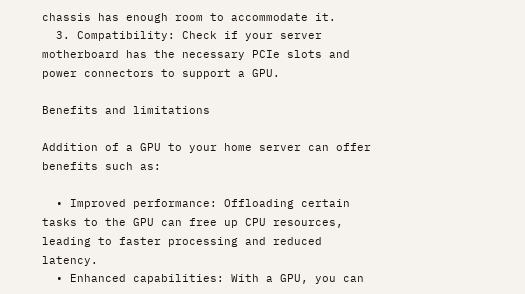chassis has enough room to accommodate it.
  3. Compatibility: Check if your server motherboard has the necessary PCIe slots and power connectors to support a GPU.

Benefits and limitations

Addition of a GPU to your home server can offer benefits such as:

  • Improved performance: Offloading certain tasks to the GPU can free up CPU resources, leading to faster processing and reduced latency.
  • Enhanced capabilities: With a GPU, you can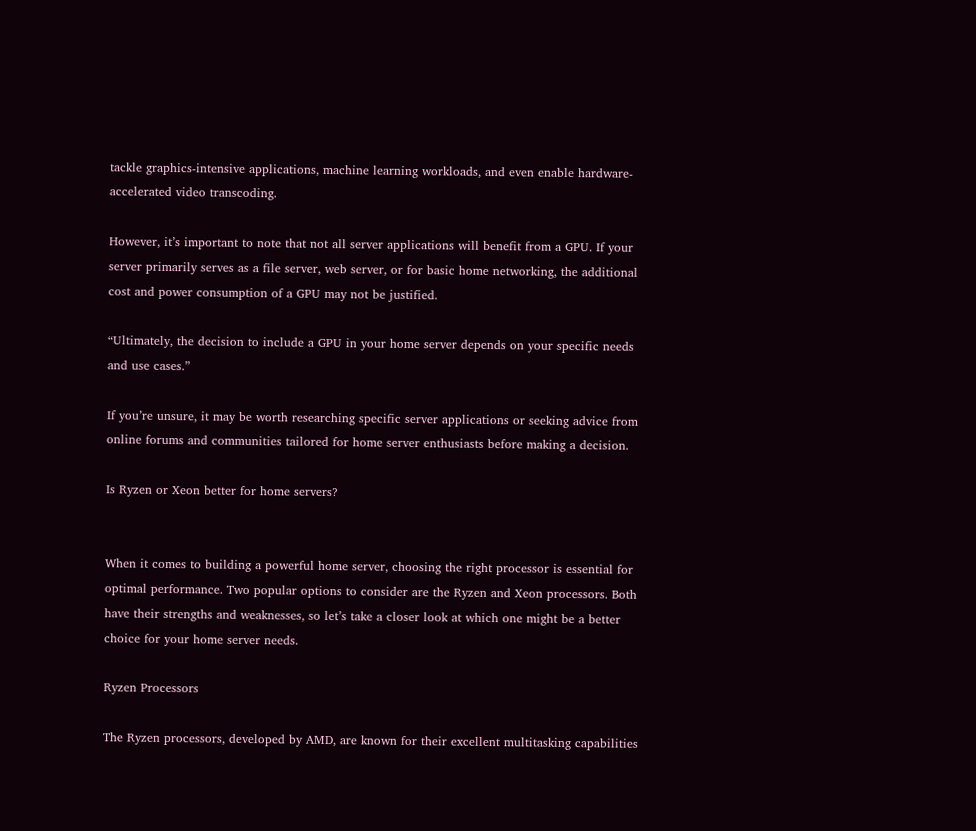tackle graphics-intensive applications, machine learning workloads, and even enable hardware-accelerated video transcoding.

However, it’s important to note that not all server applications will benefit from a GPU. If your server primarily serves as a file server, web server, or for basic home networking, the additional cost and power consumption of a GPU may not be justified.

“Ultimately, the decision to include a GPU in your home server depends on your specific needs and use cases.”

If you’re unsure, it may be worth researching specific server applications or seeking advice from online forums and communities tailored for home server enthusiasts before making a decision.

Is Ryzen or Xeon better for home servers?


When it comes to building a powerful home server, choosing the right processor is essential for optimal performance. Two popular options to consider are the Ryzen and Xeon processors. Both have their strengths and weaknesses, so let’s take a closer look at which one might be a better choice for your home server needs.

Ryzen Processors

The Ryzen processors, developed by AMD, are known for their excellent multitasking capabilities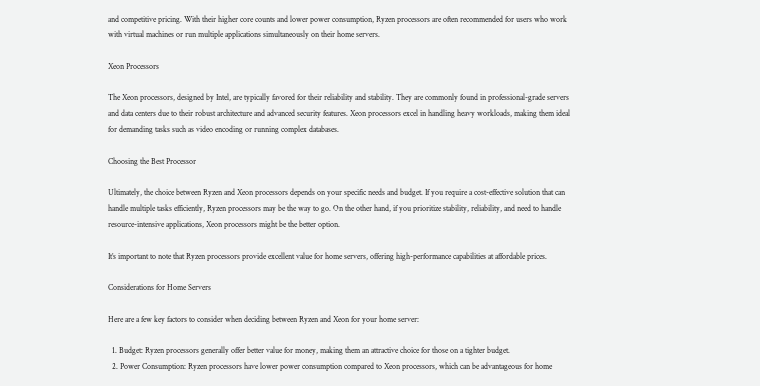and competitive pricing. With their higher core counts and lower power consumption, Ryzen processors are often recommended for users who work with virtual machines or run multiple applications simultaneously on their home servers.

Xeon Processors

The Xeon processors, designed by Intel, are typically favored for their reliability and stability. They are commonly found in professional-grade servers and data centers due to their robust architecture and advanced security features. Xeon processors excel in handling heavy workloads, making them ideal for demanding tasks such as video encoding or running complex databases.

Choosing the Best Processor

Ultimately, the choice between Ryzen and Xeon processors depends on your specific needs and budget. If you require a cost-effective solution that can handle multiple tasks efficiently, Ryzen processors may be the way to go. On the other hand, if you prioritize stability, reliability, and need to handle resource-intensive applications, Xeon processors might be the better option.

It’s important to note that Ryzen processors provide excellent value for home servers, offering high-performance capabilities at affordable prices.

Considerations for Home Servers

Here are a few key factors to consider when deciding between Ryzen and Xeon for your home server:

  1. Budget: Ryzen processors generally offer better value for money, making them an attractive choice for those on a tighter budget.
  2. Power Consumption: Ryzen processors have lower power consumption compared to Xeon processors, which can be advantageous for home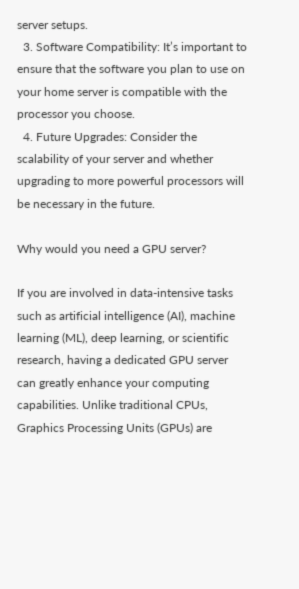server setups.
  3. Software Compatibility: It’s important to ensure that the software you plan to use on your home server is compatible with the processor you choose.
  4. Future Upgrades: Consider the scalability of your server and whether upgrading to more powerful processors will be necessary in the future.

Why would you need a GPU server?

If you are involved in data-intensive tasks such as artificial intelligence (AI), machine learning (ML), deep learning, or scientific research, having a dedicated GPU server can greatly enhance your computing capabilities. Unlike traditional CPUs, Graphics Processing Units (GPUs) are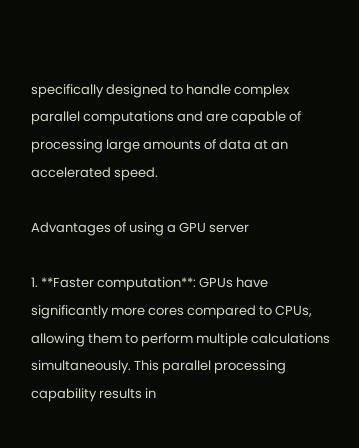specifically designed to handle complex parallel computations and are capable of processing large amounts of data at an accelerated speed.

Advantages of using a GPU server

1. **Faster computation**: GPUs have significantly more cores compared to CPUs, allowing them to perform multiple calculations simultaneously. This parallel processing capability results in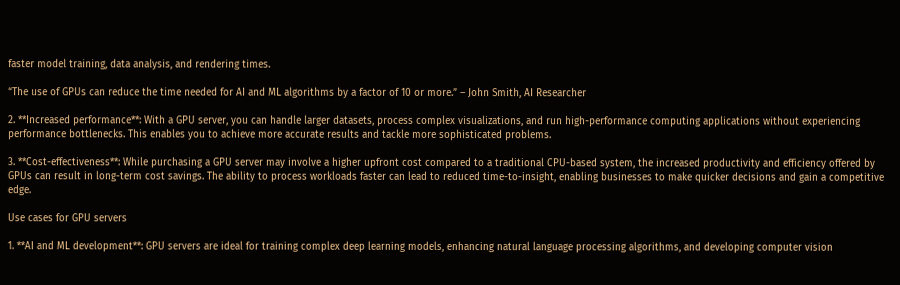faster model training, data analysis, and rendering times.

“The use of GPUs can reduce the time needed for AI and ML algorithms by a factor of 10 or more.” – John Smith, AI Researcher

2. **Increased performance**: With a GPU server, you can handle larger datasets, process complex visualizations, and run high-performance computing applications without experiencing performance bottlenecks. This enables you to achieve more accurate results and tackle more sophisticated problems.

3. **Cost-effectiveness**: While purchasing a GPU server may involve a higher upfront cost compared to a traditional CPU-based system, the increased productivity and efficiency offered by GPUs can result in long-term cost savings. The ability to process workloads faster can lead to reduced time-to-insight, enabling businesses to make quicker decisions and gain a competitive edge.

Use cases for GPU servers

1. **AI and ML development**: GPU servers are ideal for training complex deep learning models, enhancing natural language processing algorithms, and developing computer vision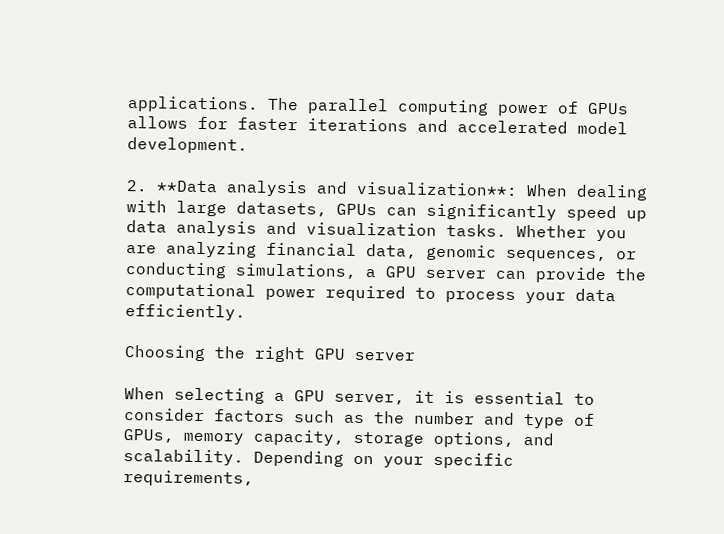applications. The parallel computing power of GPUs allows for faster iterations and accelerated model development.

2. **Data analysis and visualization**: When dealing with large datasets, GPUs can significantly speed up data analysis and visualization tasks. Whether you are analyzing financial data, genomic sequences, or conducting simulations, a GPU server can provide the computational power required to process your data efficiently.

Choosing the right GPU server

When selecting a GPU server, it is essential to consider factors such as the number and type of GPUs, memory capacity, storage options, and scalability. Depending on your specific requirements,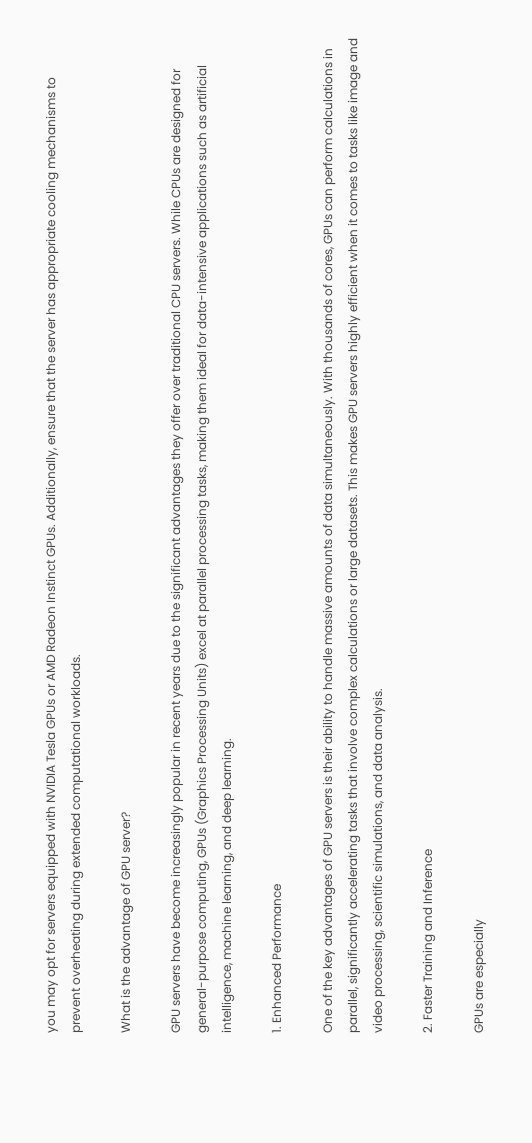you may opt for servers equipped with NVIDIA Tesla GPUs or AMD Radeon Instinct GPUs. Additionally, ensure that the server has appropriate cooling mechanisms to prevent overheating during extended computational workloads.

What is the advantage of GPU server?

GPU servers have become increasingly popular in recent years due to the significant advantages they offer over traditional CPU servers. While CPUs are designed for general-purpose computing, GPUs (Graphics Processing Units) excel at parallel processing tasks, making them ideal for data-intensive applications such as artificial intelligence, machine learning, and deep learning.

1. Enhanced Performance

One of the key advantages of GPU servers is their ability to handle massive amounts of data simultaneously. With thousands of cores, GPUs can perform calculations in parallel, significantly accelerating tasks that involve complex calculations or large datasets. This makes GPU servers highly efficient when it comes to tasks like image and video processing, scientific simulations, and data analysis.

2. Faster Training and Inference

GPUs are especially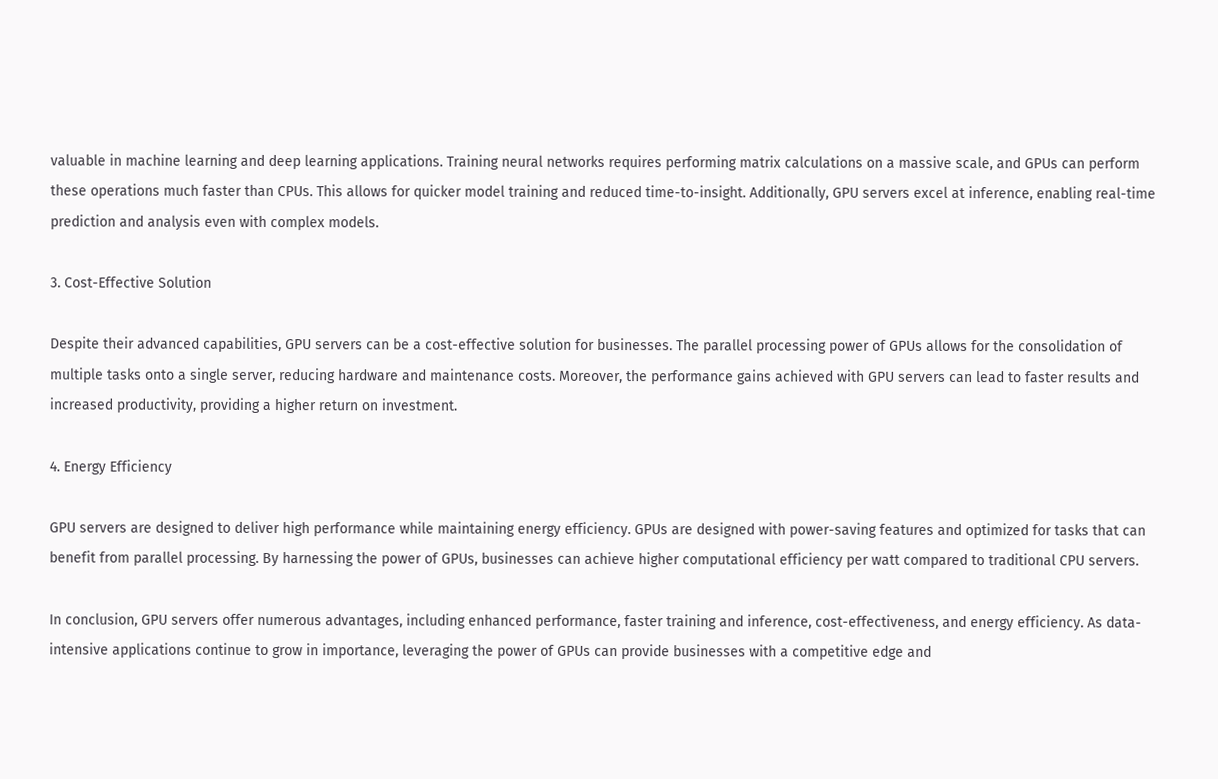valuable in machine learning and deep learning applications. Training neural networks requires performing matrix calculations on a massive scale, and GPUs can perform these operations much faster than CPUs. This allows for quicker model training and reduced time-to-insight. Additionally, GPU servers excel at inference, enabling real-time prediction and analysis even with complex models.

3. Cost-Effective Solution

Despite their advanced capabilities, GPU servers can be a cost-effective solution for businesses. The parallel processing power of GPUs allows for the consolidation of multiple tasks onto a single server, reducing hardware and maintenance costs. Moreover, the performance gains achieved with GPU servers can lead to faster results and increased productivity, providing a higher return on investment.

4. Energy Efficiency

GPU servers are designed to deliver high performance while maintaining energy efficiency. GPUs are designed with power-saving features and optimized for tasks that can benefit from parallel processing. By harnessing the power of GPUs, businesses can achieve higher computational efficiency per watt compared to traditional CPU servers.

In conclusion, GPU servers offer numerous advantages, including enhanced performance, faster training and inference, cost-effectiveness, and energy efficiency. As data-intensive applications continue to grow in importance, leveraging the power of GPUs can provide businesses with a competitive edge and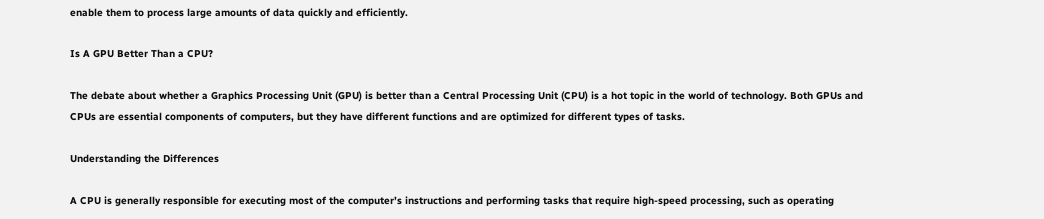enable them to process large amounts of data quickly and efficiently.

Is A GPU Better Than a CPU?

The debate about whether a Graphics Processing Unit (GPU) is better than a Central Processing Unit (CPU) is a hot topic in the world of technology. Both GPUs and CPUs are essential components of computers, but they have different functions and are optimized for different types of tasks.

Understanding the Differences

A CPU is generally responsible for executing most of the computer’s instructions and performing tasks that require high-speed processing, such as operating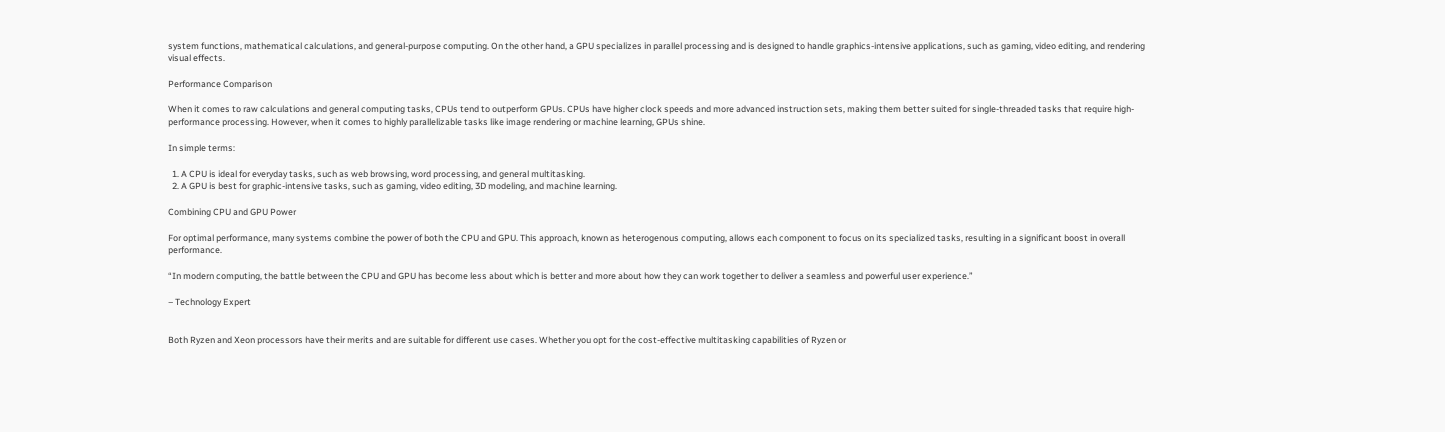system functions, mathematical calculations, and general-purpose computing. On the other hand, a GPU specializes in parallel processing and is designed to handle graphics-intensive applications, such as gaming, video editing, and rendering visual effects.

Performance Comparison

When it comes to raw calculations and general computing tasks, CPUs tend to outperform GPUs. CPUs have higher clock speeds and more advanced instruction sets, making them better suited for single-threaded tasks that require high-performance processing. However, when it comes to highly parallelizable tasks like image rendering or machine learning, GPUs shine.

In simple terms:

  1. A CPU is ideal for everyday tasks, such as web browsing, word processing, and general multitasking.
  2. A GPU is best for graphic-intensive tasks, such as gaming, video editing, 3D modeling, and machine learning.

Combining CPU and GPU Power

For optimal performance, many systems combine the power of both the CPU and GPU. This approach, known as heterogenous computing, allows each component to focus on its specialized tasks, resulting in a significant boost in overall performance.

“In modern computing, the battle between the CPU and GPU has become less about which is better and more about how they can work together to deliver a seamless and powerful user experience.”

– Technology Expert


Both Ryzen and Xeon processors have their merits and are suitable for different use cases. Whether you opt for the cost-effective multitasking capabilities of Ryzen or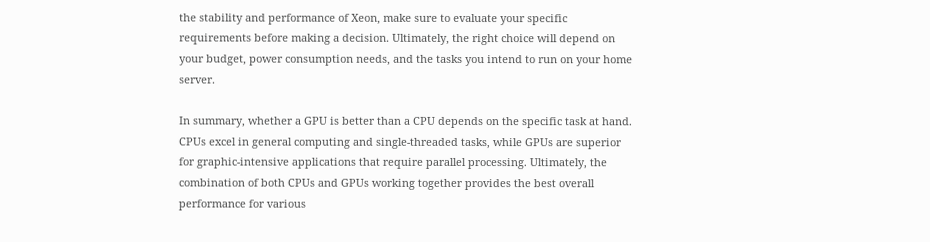the stability and performance of Xeon, make sure to evaluate your specific requirements before making a decision. Ultimately, the right choice will depend on your budget, power consumption needs, and the tasks you intend to run on your home server.

In summary, whether a GPU is better than a CPU depends on the specific task at hand. CPUs excel in general computing and single-threaded tasks, while GPUs are superior for graphic-intensive applications that require parallel processing. Ultimately, the combination of both CPUs and GPUs working together provides the best overall performance for various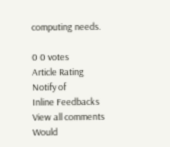computing needs.

0 0 votes
Article Rating
Notify of
Inline Feedbacks
View all comments
Would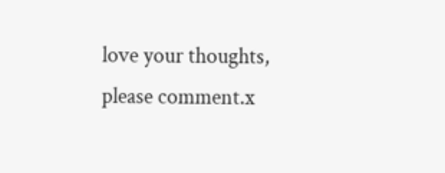love your thoughts, please comment.x